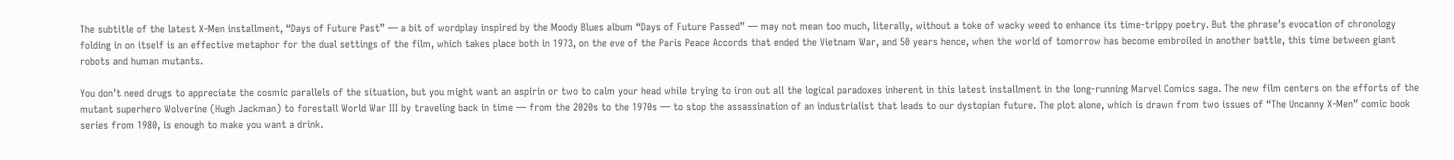The subtitle of the latest X-Men installment, “Days of Future Past” — a bit of wordplay inspired by the Moody Blues album “Days of Future Passed” — may not mean too much, literally, without a toke of wacky weed to enhance its time-trippy poetry. But the phrase’s evocation of chronology folding in on itself is an effective metaphor for the dual settings of the film, which takes place both in 1973, on the eve of the Paris Peace Accords that ended the Vietnam War, and 50 years hence, when the world of tomorrow has become embroiled in another battle, this time between giant robots and human mutants.

You don’t need drugs to appreciate the cosmic parallels of the situation, but you might want an aspirin or two to calm your head while trying to iron out all the logical paradoxes inherent in this latest installment in the long-running Marvel Comics saga. The new film centers on the efforts of the mutant superhero Wolverine (Hugh Jackman) to forestall World War III by traveling back in time — from the 2020s to the 1970s — to stop the assassination of an industrialist that leads to our dystopian future. The plot alone, which is drawn from two issues of “The Uncanny X-Men” comic book series from 1980, is enough to make you want a drink.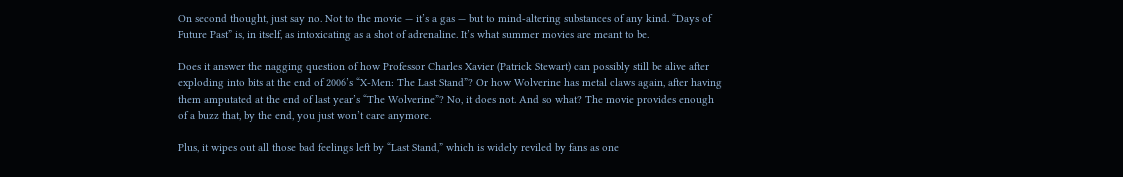On second thought, just say no. Not to the movie — it’s a gas — but to mind-altering substances of any kind. “Days of Future Past” is, in itself, as intoxicating as a shot of adrenaline. It’s what summer movies are meant to be.

Does it answer the nagging question of how Professor Charles Xavier (Patrick Stewart) can possibly still be alive after exploding into bits at the end of 2006’s “X-Men: The Last Stand”? Or how Wolverine has metal claws again, after having them amputated at the end of last year’s “The Wolverine”? No, it does not. And so what? The movie provides enough of a buzz that, by the end, you just won’t care anymore.

Plus, it wipes out all those bad feelings left by “Last Stand,” which is widely reviled by fans as one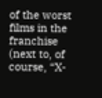of the worst films in the franchise (next to, of course, “X-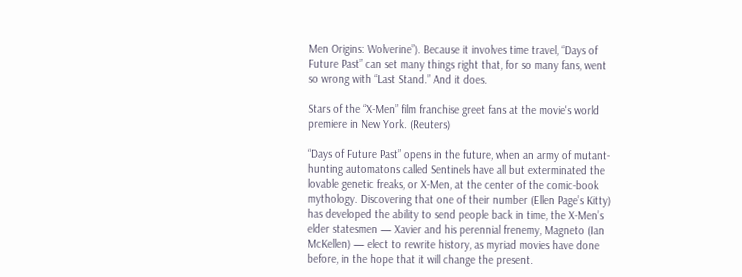Men Origins: Wolverine”). Because it involves time travel, “Days of Future Past” can set many things right that, for so many fans, went so wrong with “Last Stand.” And it does.

Stars of the “X-Men” film franchise greet fans at the movie's world premiere in New York. (Reuters)

“Days of Future Past” opens in the future, when an army of mutant-hunting automatons called Sentinels have all but exterminated the lovable genetic freaks, or X-Men, at the center of the comic-book mythology. Discovering that one of their number (Ellen Page’s Kitty) has developed the ability to send people back in time, the X-Men’s elder statesmen — Xavier and his perennial frenemy, Magneto (Ian McKellen) — elect to rewrite history, as myriad movies have done before, in the hope that it will change the present.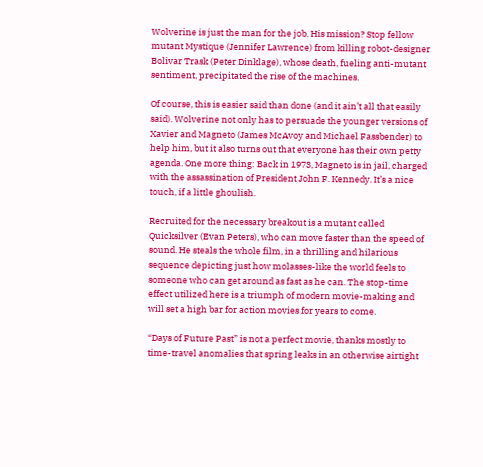Wolverine is just the man for the job. His mission? Stop fellow mutant Mystique (Jennifer Lawrence) from killing robot-designer Bolivar Trask (Peter Dinklage), whose death, fueling anti-mutant sentiment, precipitated the rise of the machines.

Of course, this is easier said than done (and it ain’t all that easily said). Wolverine not only has to persuade the younger versions of Xavier and Magneto (James McAvoy and Michael Fassbender) to help him, but it also turns out that everyone has their own petty agenda. One more thing: Back in 1973, Magneto is in jail, charged with the assassination of President John F. Kennedy. It’s a nice touch, if a little ghoulish.

Recruited for the necessary breakout is a mutant called Quicksilver (Evan Peters), who can move faster than the speed of sound. He steals the whole film, in a thrilling and hilarious sequence depicting just how molasses-like the world feels to someone who can get around as fast as he can. The stop-time effect utilized here is a triumph of modern movie-making and will set a high bar for action movies for years to come.

“Days of Future Past” is not a perfect movie, thanks mostly to time-travel anomalies that spring leaks in an otherwise airtight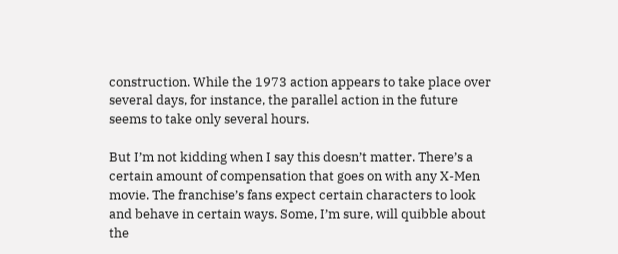construction. While the 1973 action appears to take place over several days, for instance, the parallel action in the future seems to take only several hours.

But I’m not kidding when I say this doesn’t matter. There’s a certain amount of compensation that goes on with any X-Men movie. The franchise’s fans expect certain characters to look and behave in certain ways. Some, I’m sure, will quibble about the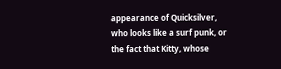appearance of Quicksilver, who looks like a surf punk, or the fact that Kitty, whose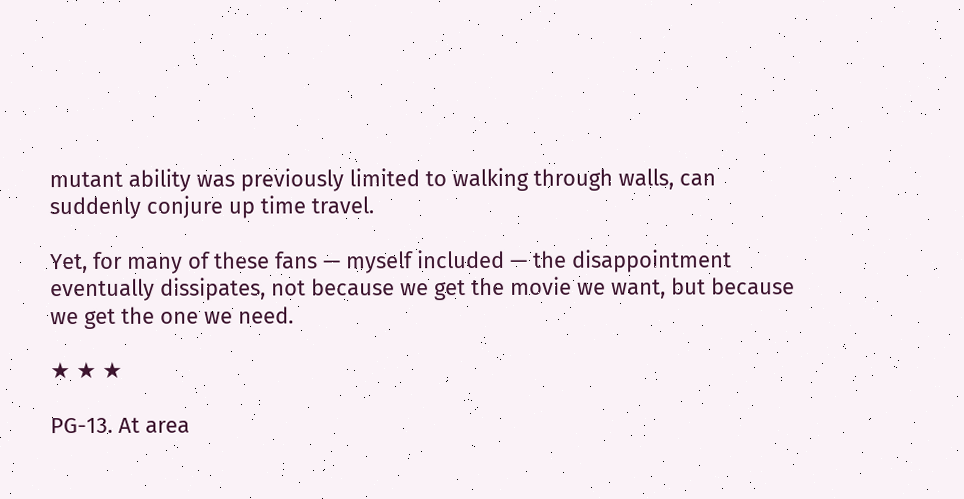mutant ability was previously limited to walking through walls, can suddenly conjure up time travel.

Yet, for many of these fans — myself included — the disappointment eventually dissipates, not because we get the movie we want, but because we get the one we need.

★ ★ ★

PG-13. At area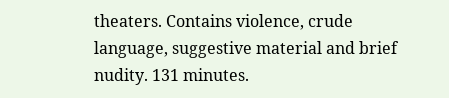theaters. Contains violence, crude language, suggestive material and brief nudity. 131 minutes.